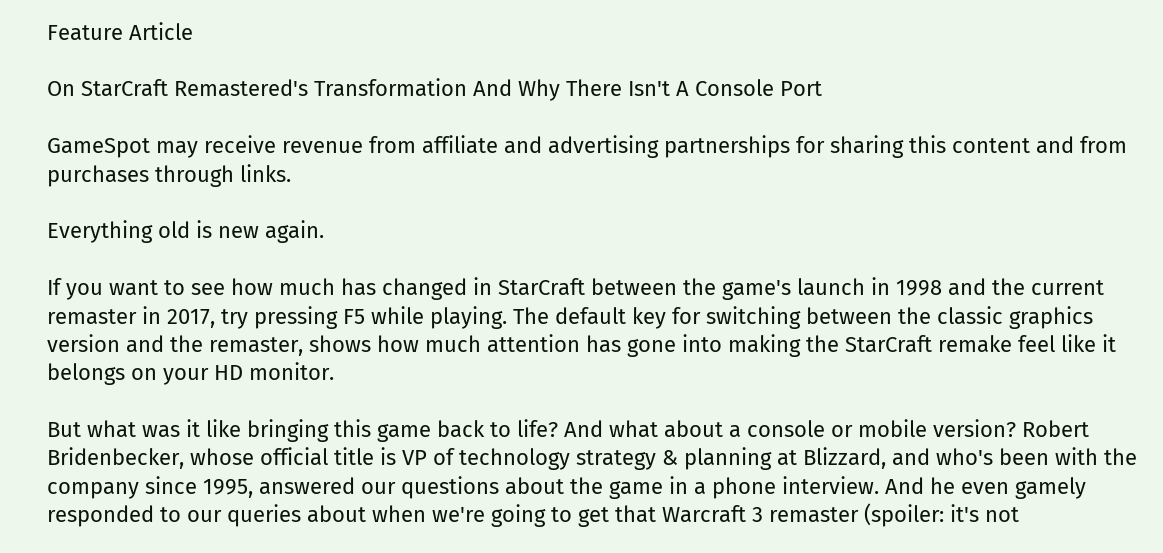Feature Article

On StarCraft Remastered's Transformation And Why There Isn't A Console Port

GameSpot may receive revenue from affiliate and advertising partnerships for sharing this content and from purchases through links.

Everything old is new again.

If you want to see how much has changed in StarCraft between the game's launch in 1998 and the current remaster in 2017, try pressing F5 while playing. The default key for switching between the classic graphics version and the remaster, shows how much attention has gone into making the StarCraft remake feel like it belongs on your HD monitor.

But what was it like bringing this game back to life? And what about a console or mobile version? Robert Bridenbecker, whose official title is VP of technology strategy & planning at Blizzard, and who's been with the company since 1995, answered our questions about the game in a phone interview. And he even gamely responded to our queries about when we're going to get that Warcraft 3 remaster (spoiler: it's not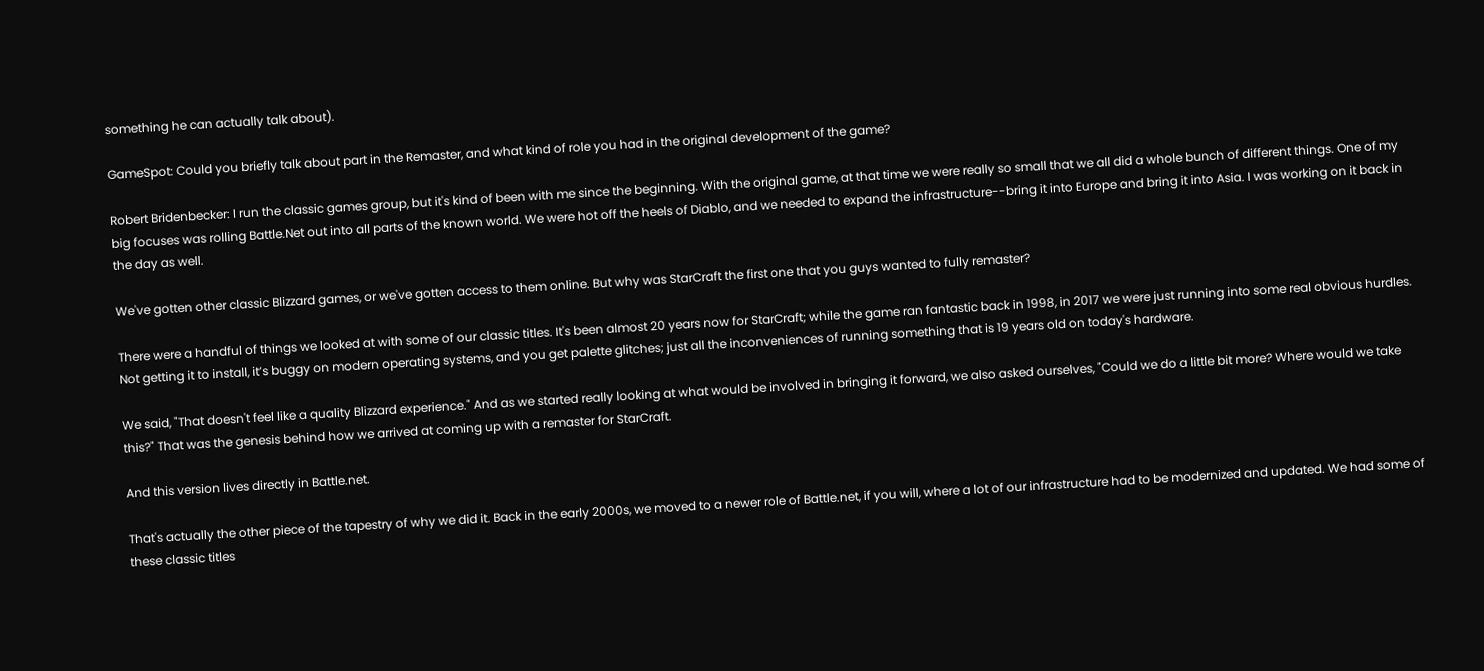something he can actually talk about).

GameSpot: Could you briefly talk about part in the Remaster, and what kind of role you had in the original development of the game?

Robert Bridenbecker: I run the classic games group, but it's kind of been with me since the beginning. With the original game, at that time we were really so small that we all did a whole bunch of different things. One of my big focuses was rolling Battle.Net out into all parts of the known world. We were hot off the heels of Diablo, and we needed to expand the infrastructure--bring it into Europe and bring it into Asia. I was working on it back in the day as well.

We've gotten other classic Blizzard games, or we've gotten access to them online. But why was StarCraft the first one that you guys wanted to fully remaster?

There were a handful of things we looked at with some of our classic titles. It's been almost 20 years now for StarCraft; while the game ran fantastic back in 1998, in 2017 we were just running into some real obvious hurdles. Not getting it to install, it’s buggy on modern operating systems, and you get palette glitches; just all the inconveniences of running something that is 19 years old on today's hardware.

We said, "That doesn't feel like a quality Blizzard experience." And as we started really looking at what would be involved in bringing it forward, we also asked ourselves, "Could we do a little bit more? Where would we take this?" That was the genesis behind how we arrived at coming up with a remaster for StarCraft.

And this version lives directly in Battle.net.

That's actually the other piece of the tapestry of why we did it. Back in the early 2000s, we moved to a newer role of Battle.net, if you will, where a lot of our infrastructure had to be modernized and updated. We had some of these classic titles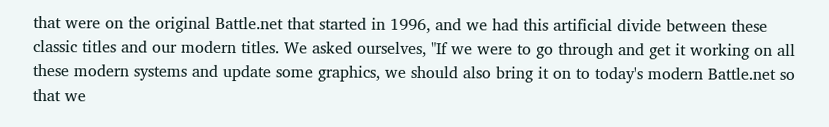that were on the original Battle.net that started in 1996, and we had this artificial divide between these classic titles and our modern titles. We asked ourselves, "If we were to go through and get it working on all these modern systems and update some graphics, we should also bring it on to today's modern Battle.net so that we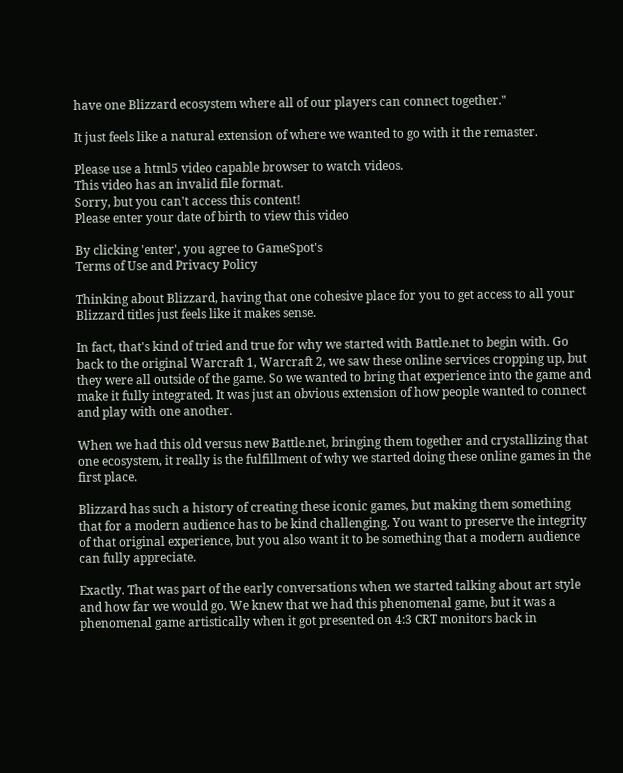have one Blizzard ecosystem where all of our players can connect together."

It just feels like a natural extension of where we wanted to go with it the remaster.

Please use a html5 video capable browser to watch videos.
This video has an invalid file format.
Sorry, but you can't access this content!
Please enter your date of birth to view this video

By clicking 'enter', you agree to GameSpot's
Terms of Use and Privacy Policy

Thinking about Blizzard, having that one cohesive place for you to get access to all your Blizzard titles just feels like it makes sense.

In fact, that's kind of tried and true for why we started with Battle.net to begin with. Go back to the original Warcraft 1, Warcraft 2, we saw these online services cropping up, but they were all outside of the game. So we wanted to bring that experience into the game and make it fully integrated. It was just an obvious extension of how people wanted to connect and play with one another.

When we had this old versus new Battle.net, bringing them together and crystallizing that one ecosystem, it really is the fulfillment of why we started doing these online games in the first place.

Blizzard has such a history of creating these iconic games, but making them something that for a modern audience has to be kind challenging. You want to preserve the integrity of that original experience, but you also want it to be something that a modern audience can fully appreciate.

Exactly. That was part of the early conversations when we started talking about art style and how far we would go. We knew that we had this phenomenal game, but it was a phenomenal game artistically when it got presented on 4:3 CRT monitors back in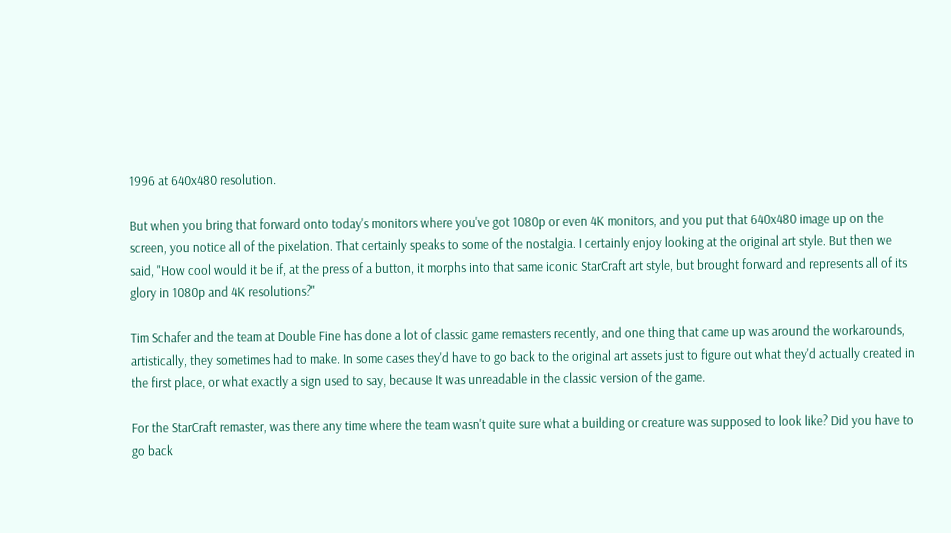1996 at 640x480 resolution.

But when you bring that forward onto today's monitors where you've got 1080p or even 4K monitors, and you put that 640x480 image up on the screen, you notice all of the pixelation. That certainly speaks to some of the nostalgia. I certainly enjoy looking at the original art style. But then we said, "How cool would it be if, at the press of a button, it morphs into that same iconic StarCraft art style, but brought forward and represents all of its glory in 1080p and 4K resolutions?"

Tim Schafer and the team at Double Fine has done a lot of classic game remasters recently, and one thing that came up was around the workarounds, artistically, they sometimes had to make. In some cases they'd have to go back to the original art assets just to figure out what they'd actually created in the first place, or what exactly a sign used to say, because It was unreadable in the classic version of the game.

For the StarCraft remaster, was there any time where the team wasn't quite sure what a building or creature was supposed to look like? Did you have to go back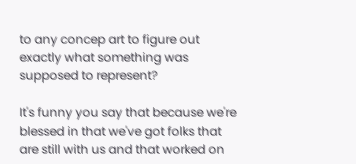to any concep art to figure out exactly what something was supposed to represent?

It's funny you say that because we're blessed in that we've got folks that are still with us and that worked on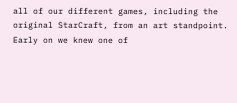all of our different games, including the original StarCraft, from an art standpoint. Early on we knew one of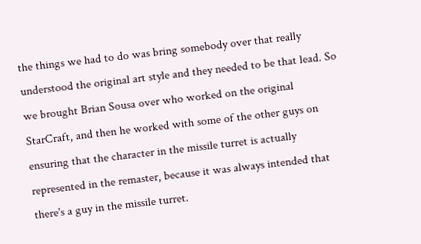the things we had to do was bring somebody over that really understood the original art style and they needed to be that lead. So we brought Brian Sousa over who worked on the original StarCraft, and then he worked with some of the other guys on ensuring that the character in the missile turret is actually represented in the remaster, because it was always intended that there's a guy in the missile turret.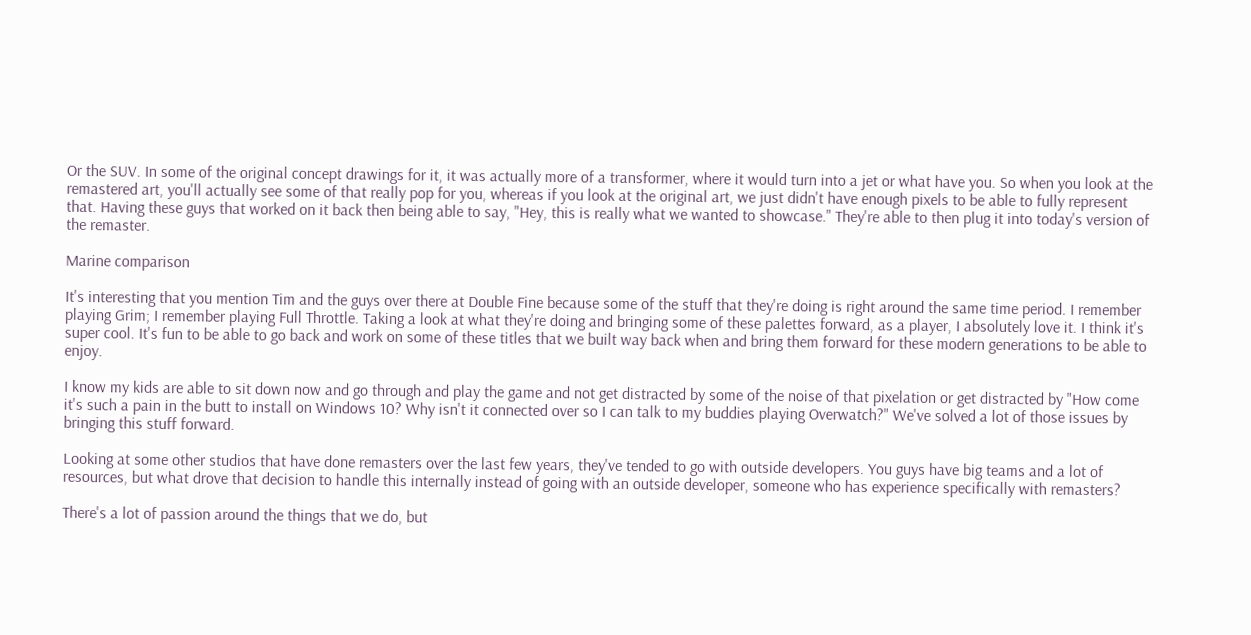Or the SUV. In some of the original concept drawings for it, it was actually more of a transformer, where it would turn into a jet or what have you. So when you look at the remastered art, you'll actually see some of that really pop for you, whereas if you look at the original art, we just didn't have enough pixels to be able to fully represent that. Having these guys that worked on it back then being able to say, "Hey, this is really what we wanted to showcase." They're able to then plug it into today's version of the remaster.

Marine comparison

It's interesting that you mention Tim and the guys over there at Double Fine because some of the stuff that they're doing is right around the same time period. I remember playing Grim; I remember playing Full Throttle. Taking a look at what they're doing and bringing some of these palettes forward, as a player, I absolutely love it. I think it's super cool. It's fun to be able to go back and work on some of these titles that we built way back when and bring them forward for these modern generations to be able to enjoy.

I know my kids are able to sit down now and go through and play the game and not get distracted by some of the noise of that pixelation or get distracted by "How come it's such a pain in the butt to install on Windows 10? Why isn't it connected over so I can talk to my buddies playing Overwatch?" We've solved a lot of those issues by bringing this stuff forward.

Looking at some other studios that have done remasters over the last few years, they've tended to go with outside developers. You guys have big teams and a lot of resources, but what drove that decision to handle this internally instead of going with an outside developer, someone who has experience specifically with remasters?

There's a lot of passion around the things that we do, but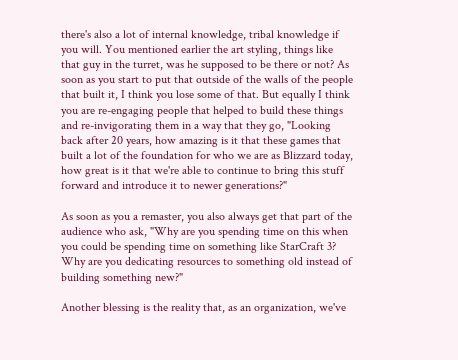there's also a lot of internal knowledge, tribal knowledge if you will. You mentioned earlier the art styling, things like that guy in the turret, was he supposed to be there or not? As soon as you start to put that outside of the walls of the people that built it, I think you lose some of that. But equally I think you are re-engaging people that helped to build these things and re-invigorating them in a way that they go, "Looking back after 20 years, how amazing is it that these games that built a lot of the foundation for who we are as Blizzard today, how great is it that we're able to continue to bring this stuff forward and introduce it to newer generations?"

As soon as you a remaster, you also always get that part of the audience who ask, "Why are you spending time on this when you could be spending time on something like StarCraft 3? Why are you dedicating resources to something old instead of building something new?"

Another blessing is the reality that, as an organization, we've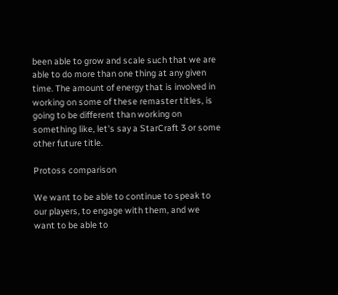been able to grow and scale such that we are able to do more than one thing at any given time. The amount of energy that is involved in working on some of these remaster titles, is going to be different than working on something like, let's say a StarCraft 3 or some other future title.

Protoss comparison

We want to be able to continue to speak to our players, to engage with them, and we want to be able to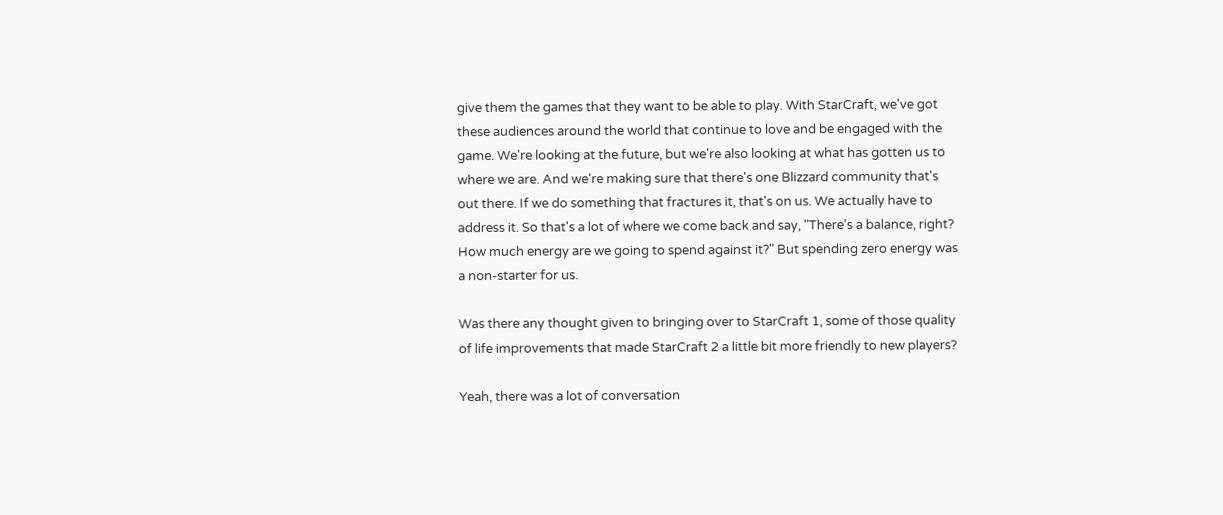give them the games that they want to be able to play. With StarCraft, we've got these audiences around the world that continue to love and be engaged with the game. We're looking at the future, but we're also looking at what has gotten us to where we are. And we're making sure that there's one Blizzard community that's out there. If we do something that fractures it, that's on us. We actually have to address it. So that's a lot of where we come back and say, "There's a balance, right? How much energy are we going to spend against it?" But spending zero energy was a non-starter for us.

Was there any thought given to bringing over to StarCraft 1, some of those quality of life improvements that made StarCraft 2 a little bit more friendly to new players?

Yeah, there was a lot of conversation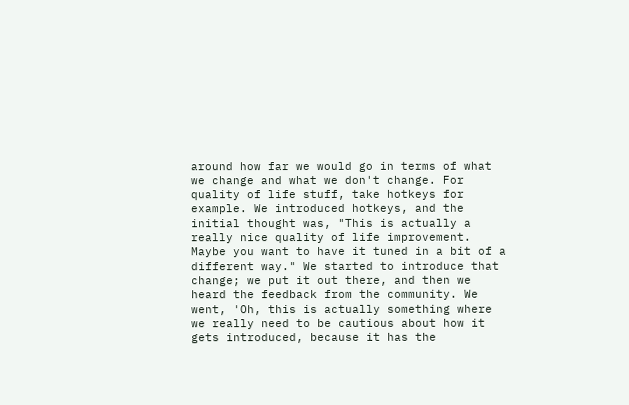around how far we would go in terms of what we change and what we don't change. For quality of life stuff, take hotkeys for example. We introduced hotkeys, and the initial thought was, "This is actually a really nice quality of life improvement. Maybe you want to have it tuned in a bit of a different way." We started to introduce that change; we put it out there, and then we heard the feedback from the community. We went, 'Oh, this is actually something where we really need to be cautious about how it gets introduced, because it has the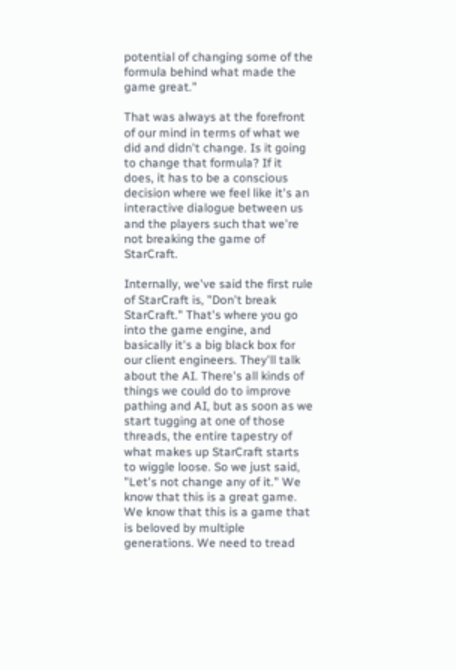potential of changing some of the formula behind what made the game great."

That was always at the forefront of our mind in terms of what we did and didn't change. Is it going to change that formula? If it does, it has to be a conscious decision where we feel like it's an interactive dialogue between us and the players such that we're not breaking the game of StarCraft.

Internally, we've said the first rule of StarCraft is, "Don't break StarCraft." That's where you go into the game engine, and basically it's a big black box for our client engineers. They'll talk about the AI. There's all kinds of things we could do to improve pathing and AI, but as soon as we start tugging at one of those threads, the entire tapestry of what makes up StarCraft starts to wiggle loose. So we just said, "Let's not change any of it." We know that this is a great game. We know that this is a game that is beloved by multiple generations. We need to tread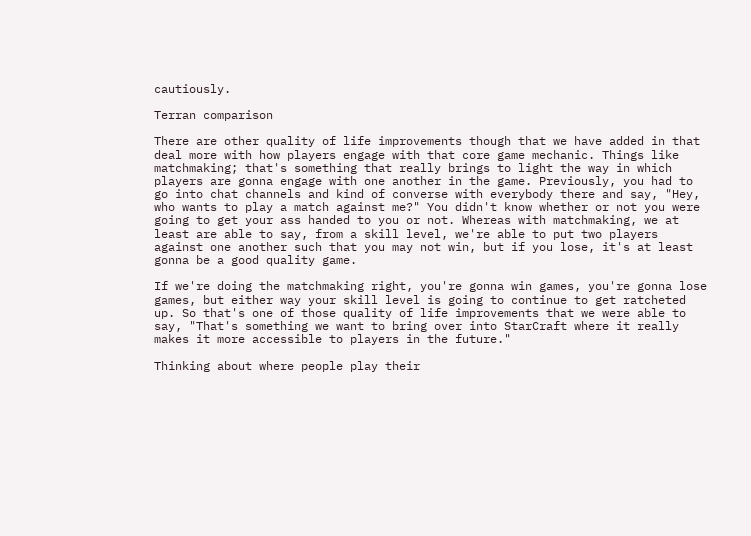cautiously.

Terran comparison

There are other quality of life improvements though that we have added in that deal more with how players engage with that core game mechanic. Things like matchmaking; that's something that really brings to light the way in which players are gonna engage with one another in the game. Previously, you had to go into chat channels and kind of converse with everybody there and say, "Hey, who wants to play a match against me?" You didn't know whether or not you were going to get your ass handed to you or not. Whereas with matchmaking, we at least are able to say, from a skill level, we're able to put two players against one another such that you may not win, but if you lose, it's at least gonna be a good quality game.

If we're doing the matchmaking right, you're gonna win games, you're gonna lose games, but either way your skill level is going to continue to get ratcheted up. So that's one of those quality of life improvements that we were able to say, "That's something we want to bring over into StarCraft where it really makes it more accessible to players in the future."

Thinking about where people play their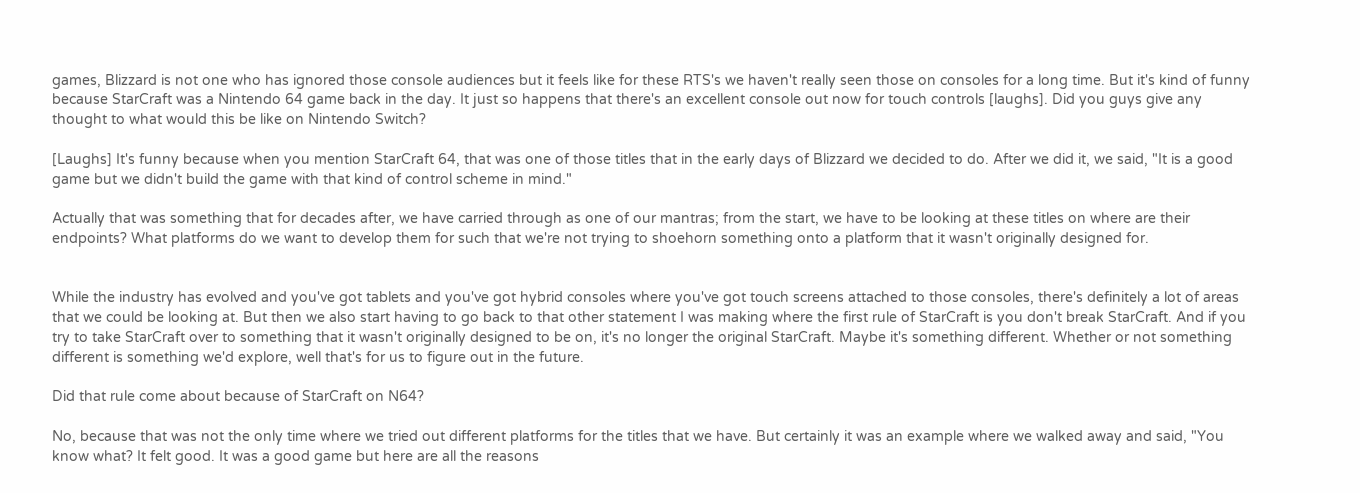games, Blizzard is not one who has ignored those console audiences but it feels like for these RTS's we haven't really seen those on consoles for a long time. But it's kind of funny because StarCraft was a Nintendo 64 game back in the day. It just so happens that there's an excellent console out now for touch controls [laughs]. Did you guys give any thought to what would this be like on Nintendo Switch?

[Laughs] It's funny because when you mention StarCraft 64, that was one of those titles that in the early days of Blizzard we decided to do. After we did it, we said, "It is a good game but we didn't build the game with that kind of control scheme in mind."

Actually that was something that for decades after, we have carried through as one of our mantras; from the start, we have to be looking at these titles on where are their endpoints? What platforms do we want to develop them for such that we're not trying to shoehorn something onto a platform that it wasn't originally designed for.


While the industry has evolved and you've got tablets and you've got hybrid consoles where you've got touch screens attached to those consoles, there's definitely a lot of areas that we could be looking at. But then we also start having to go back to that other statement I was making where the first rule of StarCraft is you don't break StarCraft. And if you try to take StarCraft over to something that it wasn't originally designed to be on, it's no longer the original StarCraft. Maybe it's something different. Whether or not something different is something we'd explore, well that's for us to figure out in the future.

Did that rule come about because of StarCraft on N64?

No, because that was not the only time where we tried out different platforms for the titles that we have. But certainly it was an example where we walked away and said, "You know what? It felt good. It was a good game but here are all the reasons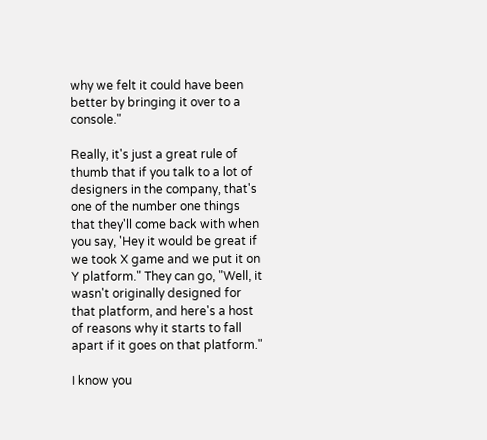why we felt it could have been better by bringing it over to a console."

Really, it's just a great rule of thumb that if you talk to a lot of designers in the company, that's one of the number one things that they'll come back with when you say, 'Hey it would be great if we took X game and we put it on Y platform." They can go, "Well, it wasn't originally designed for that platform, and here's a host of reasons why it starts to fall apart if it goes on that platform."

I know you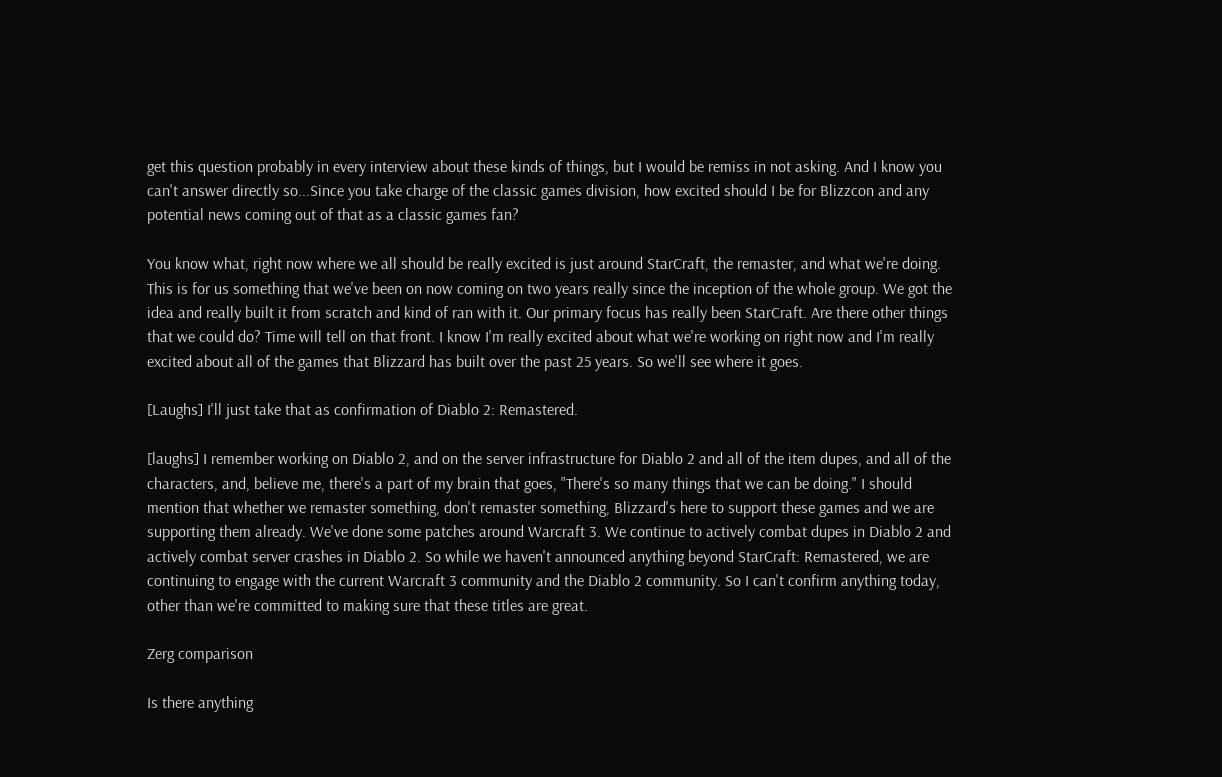get this question probably in every interview about these kinds of things, but I would be remiss in not asking. And I know you can't answer directly so...Since you take charge of the classic games division, how excited should I be for Blizzcon and any potential news coming out of that as a classic games fan?

You know what, right now where we all should be really excited is just around StarCraft, the remaster, and what we're doing. This is for us something that we've been on now coming on two years really since the inception of the whole group. We got the idea and really built it from scratch and kind of ran with it. Our primary focus has really been StarCraft. Are there other things that we could do? Time will tell on that front. I know I'm really excited about what we're working on right now and I'm really excited about all of the games that Blizzard has built over the past 25 years. So we'll see where it goes.

[Laughs] I'll just take that as confirmation of Diablo 2: Remastered.

[laughs] I remember working on Diablo 2, and on the server infrastructure for Diablo 2 and all of the item dupes, and all of the characters, and, believe me, there's a part of my brain that goes, "There's so many things that we can be doing." I should mention that whether we remaster something, don't remaster something, Blizzard's here to support these games and we are supporting them already. We've done some patches around Warcraft 3. We continue to actively combat dupes in Diablo 2 and actively combat server crashes in Diablo 2. So while we haven't announced anything beyond StarCraft: Remastered, we are continuing to engage with the current Warcraft 3 community and the Diablo 2 community. So I can't confirm anything today, other than we're committed to making sure that these titles are great.

Zerg comparison

Is there anything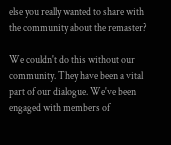else you really wanted to share with the community about the remaster?

We couldn't do this without our community. They have been a vital part of our dialogue. We've been engaged with members of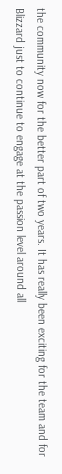the community now for the better part of two years. It has really been exciting for the team and for Blizzard just to continue to engage at the passion level around all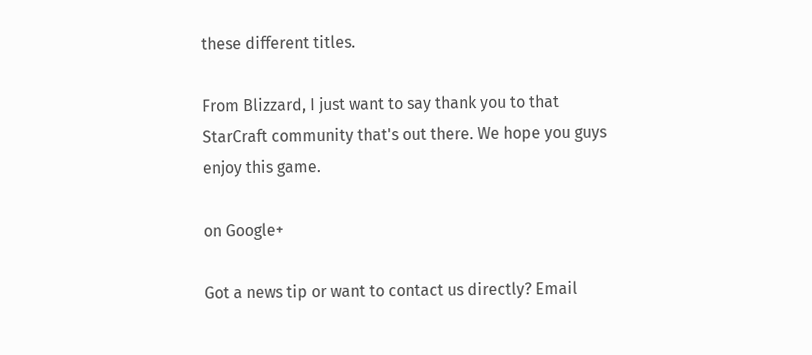these different titles.

From Blizzard, I just want to say thank you to that StarCraft community that's out there. We hope you guys enjoy this game.

on Google+

Got a news tip or want to contact us directly? Email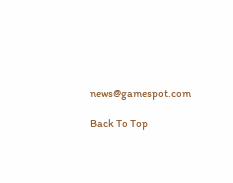news@gamespot.com

Back To Top